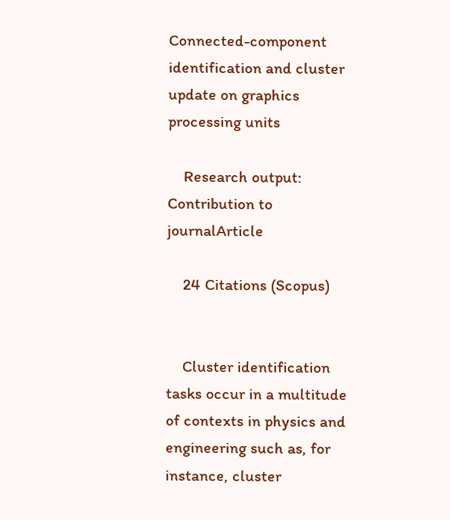Connected-component identification and cluster update on graphics processing units

    Research output: Contribution to journalArticle

    24 Citations (Scopus)


    Cluster identification tasks occur in a multitude of contexts in physics and engineering such as, for instance, cluster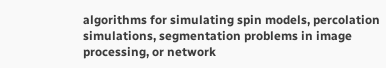algorithms for simulating spin models, percolation simulations, segmentation problems in image processing, or network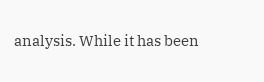analysis. While it has been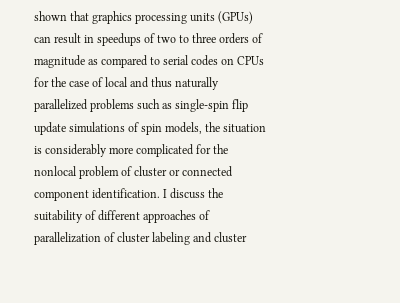shown that graphics processing units (GPUs) can result in speedups of two to three orders of magnitude as compared to serial codes on CPUs for the case of local and thus naturally parallelized problems such as single-spin flip update simulations of spin models, the situation is considerably more complicated for the nonlocal problem of cluster or connected component identification. I discuss the suitability of different approaches of parallelization of cluster labeling and cluster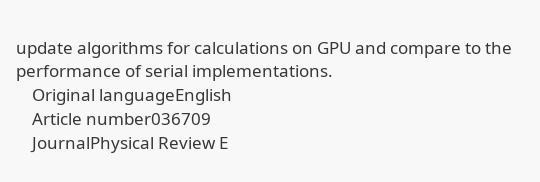update algorithms for calculations on GPU and compare to the performance of serial implementations.
    Original languageEnglish
    Article number036709
    JournalPhysical Review E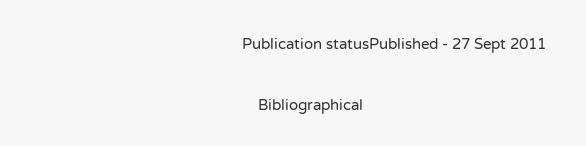Publication statusPublished - 27 Sept 2011

    Bibliographical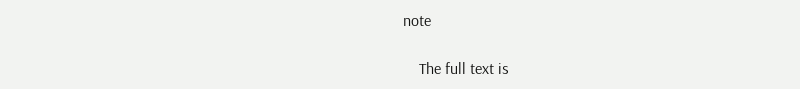note

    The full text is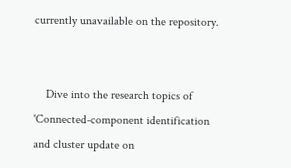currently unavailable on the repository.


    Dive into the research topics of 'Connected-component identification and cluster update on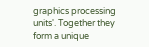graphics processing units'. Together they form a unique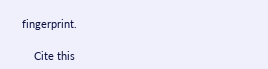fingerprint.

    Cite this